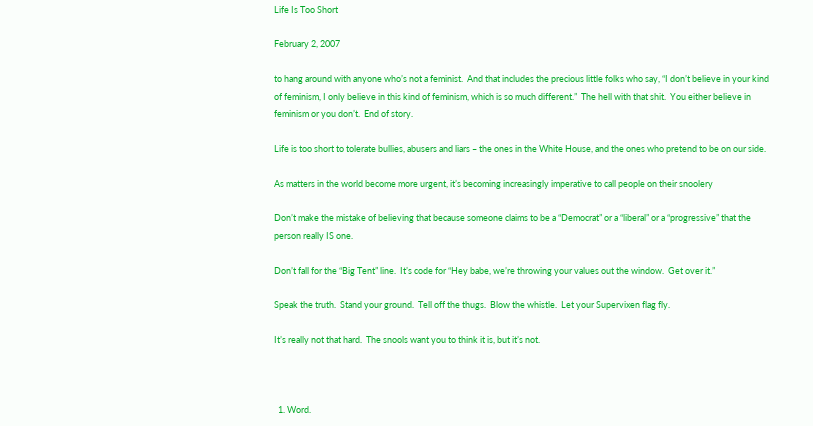Life Is Too Short

February 2, 2007

to hang around with anyone who’s not a feminist.  And that includes the precious little folks who say, “I don’t believe in your kind of feminism, I only believe in this kind of feminism, which is so much different.”  The hell with that shit.  You either believe in feminism or you don’t.  End of story.

Life is too short to tolerate bullies, abusers and liars – the ones in the White House, and the ones who pretend to be on our side.

As matters in the world become more urgent, it’s becoming increasingly imperative to call people on their snoolery

Don’t make the mistake of believing that because someone claims to be a “Democrat” or a “liberal” or a “progressive” that the person really IS one.

Don’t fall for the “Big Tent” line.  It’s code for “Hey babe, we’re throwing your values out the window.  Get over it.”

Speak the truth.  Stand your ground.  Tell off the thugs.  Blow the whistle.  Let your Supervixen flag fly.

It’s really not that hard.  The snools want you to think it is, but it’s not.



  1. Word.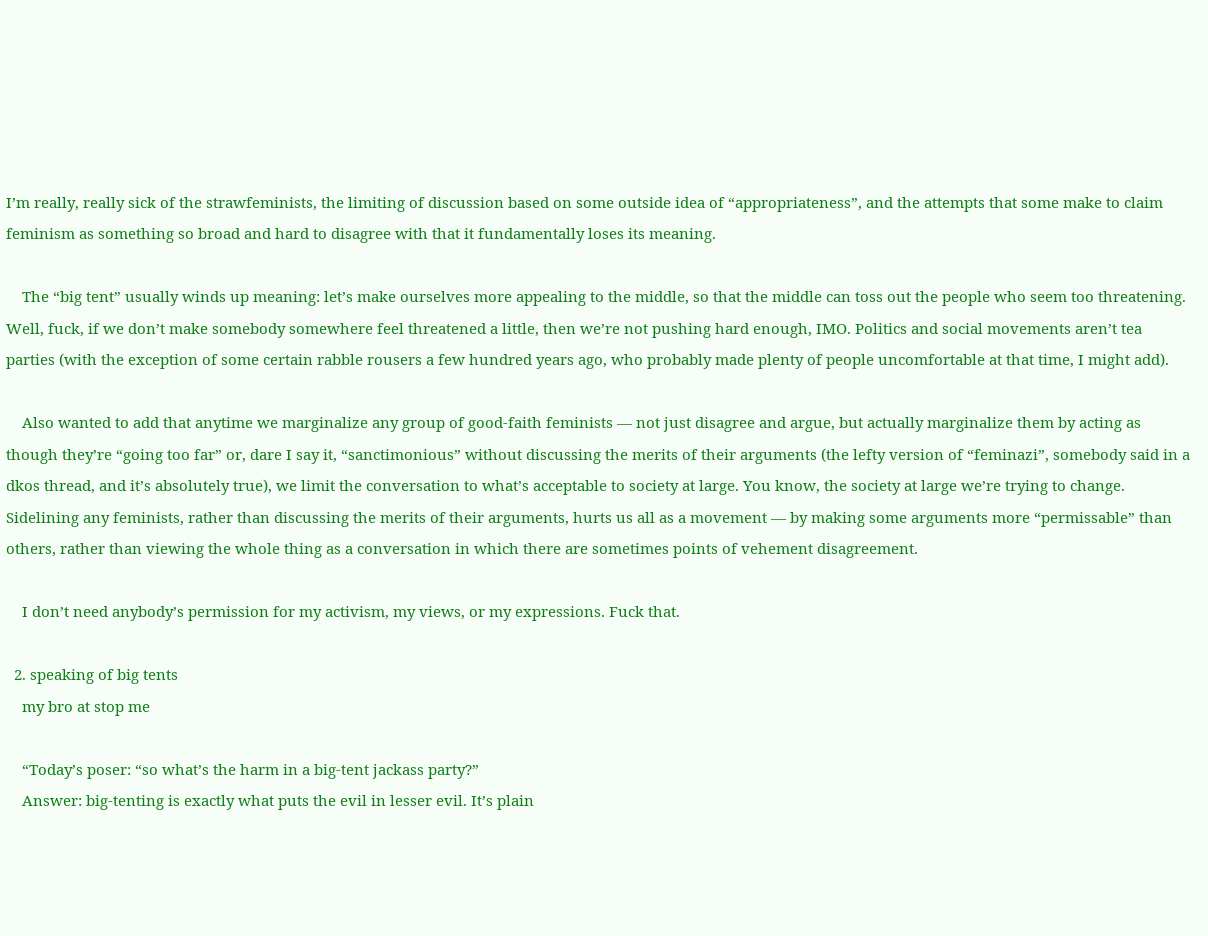I’m really, really sick of the strawfeminists, the limiting of discussion based on some outside idea of “appropriateness”, and the attempts that some make to claim feminism as something so broad and hard to disagree with that it fundamentally loses its meaning.

    The “big tent” usually winds up meaning: let’s make ourselves more appealing to the middle, so that the middle can toss out the people who seem too threatening. Well, fuck, if we don’t make somebody somewhere feel threatened a little, then we’re not pushing hard enough, IMO. Politics and social movements aren’t tea parties (with the exception of some certain rabble rousers a few hundred years ago, who probably made plenty of people uncomfortable at that time, I might add).

    Also wanted to add that anytime we marginalize any group of good-faith feminists — not just disagree and argue, but actually marginalize them by acting as though they’re “going too far” or, dare I say it, “sanctimonious” without discussing the merits of their arguments (the lefty version of “feminazi”, somebody said in a dkos thread, and it’s absolutely true), we limit the conversation to what’s acceptable to society at large. You know, the society at large we’re trying to change. Sidelining any feminists, rather than discussing the merits of their arguments, hurts us all as a movement — by making some arguments more “permissable” than others, rather than viewing the whole thing as a conversation in which there are sometimes points of vehement disagreement.

    I don’t need anybody’s permission for my activism, my views, or my expressions. Fuck that.

  2. speaking of big tents
    my bro at stop me

    “Today’s poser: “so what’s the harm in a big-tent jackass party?”
    Answer: big-tenting is exactly what puts the evil in lesser evil. It’s plain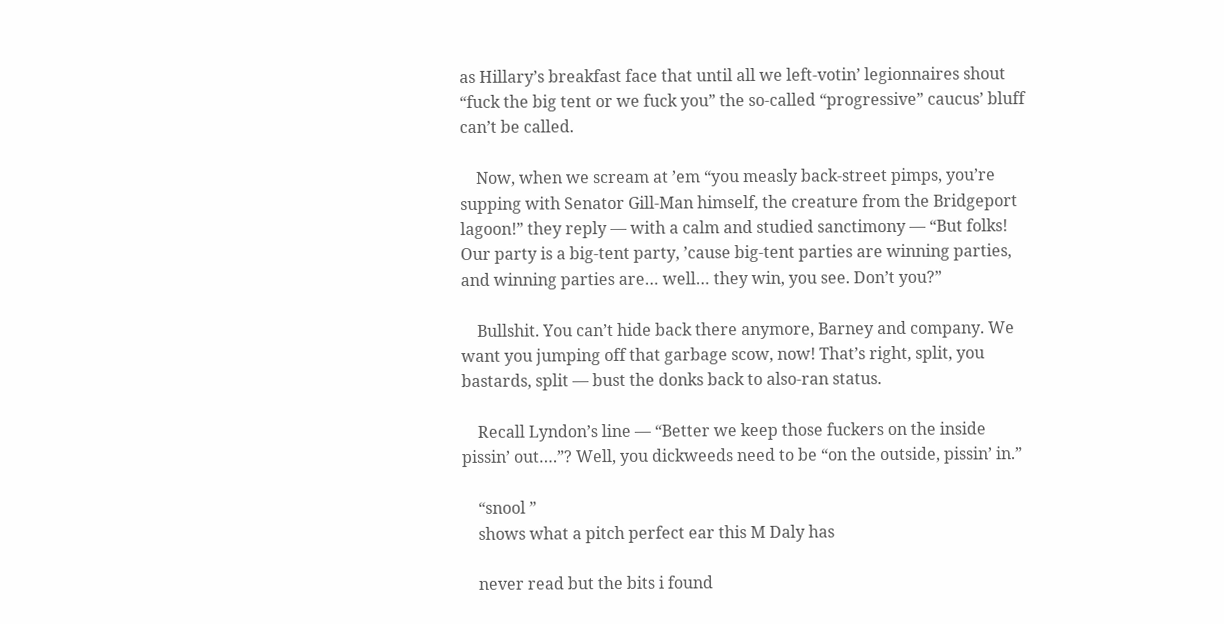as Hillary’s breakfast face that until all we left-votin’ legionnaires shout “fuck the big tent or we fuck you” the so-called “progressive” caucus’ bluff can’t be called.

    Now, when we scream at ’em “you measly back-street pimps, you’re supping with Senator Gill-Man himself, the creature from the Bridgeport lagoon!” they reply — with a calm and studied sanctimony — “But folks! Our party is a big-tent party, ’cause big-tent parties are winning parties, and winning parties are… well… they win, you see. Don’t you?”

    Bullshit. You can’t hide back there anymore, Barney and company. We want you jumping off that garbage scow, now! That’s right, split, you bastards, split — bust the donks back to also-ran status.

    Recall Lyndon’s line — “Better we keep those fuckers on the inside pissin’ out….”? Well, you dickweeds need to be “on the outside, pissin’ in.”

    “snool ”
    shows what a pitch perfect ear this M Daly has

    never read but the bits i found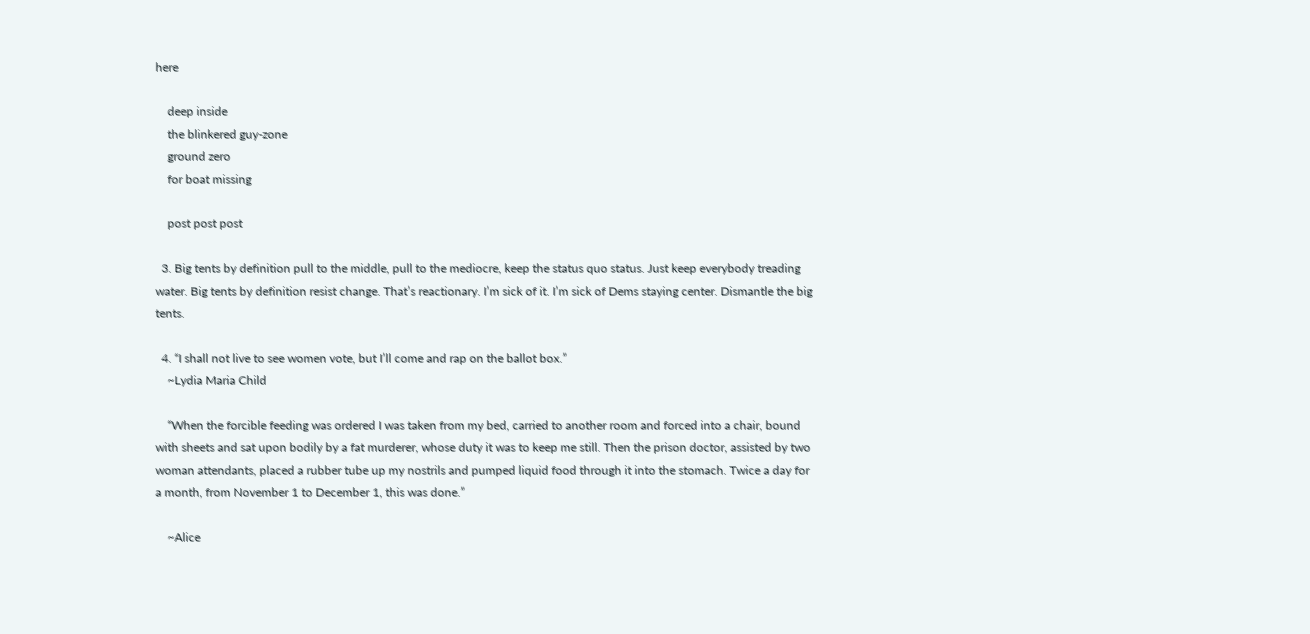here

    deep inside
    the blinkered guy-zone
    ground zero
    for boat missing

    post post post

  3. Big tents by definition pull to the middle, pull to the mediocre, keep the status quo status. Just keep everybody treading water. Big tents by definition resist change. That’s reactionary. I’m sick of it. I’m sick of Dems staying center. Dismantle the big tents.

  4. “I shall not live to see women vote, but I’ll come and rap on the ballot box.”
    ~Lydia Maria Child

    “When the forcible feeding was ordered I was taken from my bed, carried to another room and forced into a chair, bound with sheets and sat upon bodily by a fat murderer, whose duty it was to keep me still. Then the prison doctor, assisted by two woman attendants, placed a rubber tube up my nostrils and pumped liquid food through it into the stomach. Twice a day for a month, from November 1 to December 1, this was done.”

    ~Alice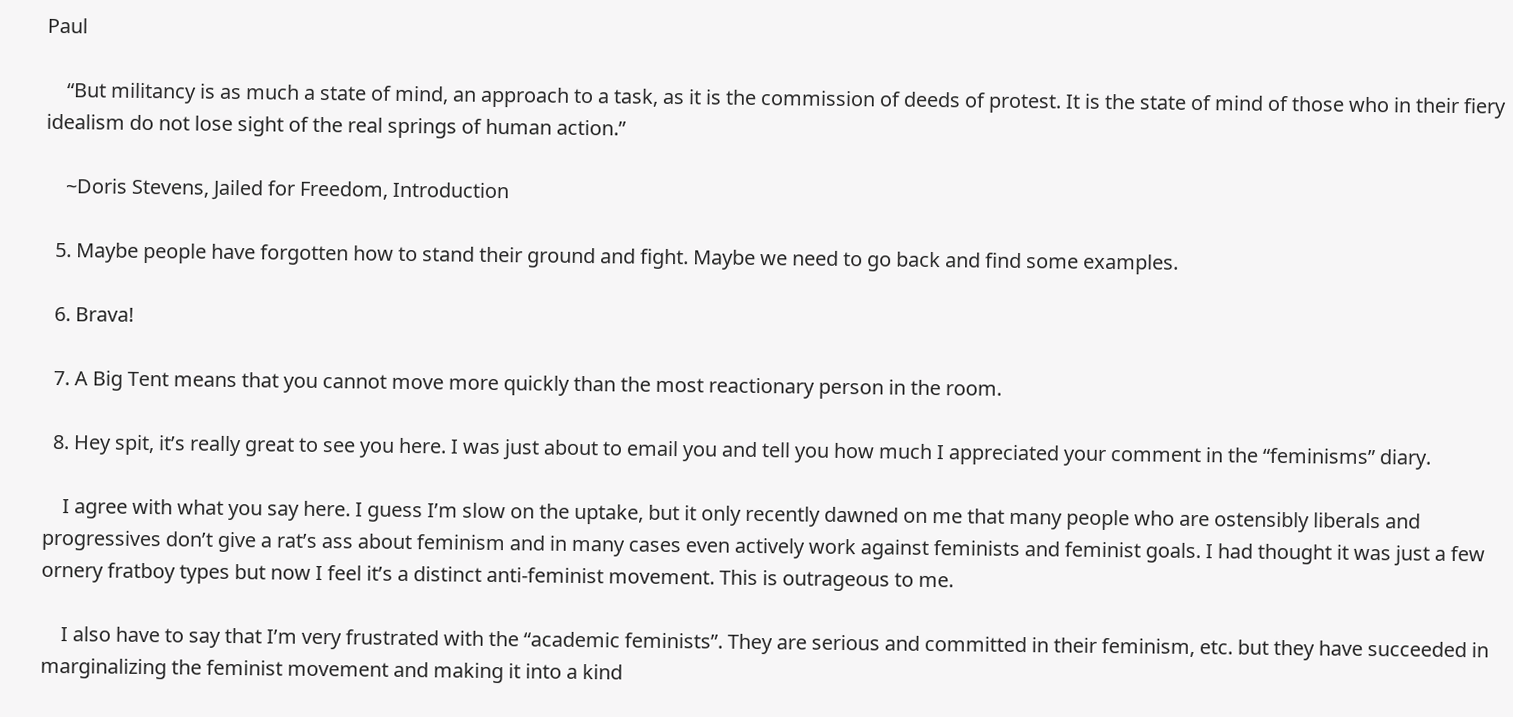Paul

    “But militancy is as much a state of mind, an approach to a task, as it is the commission of deeds of protest. It is the state of mind of those who in their fiery idealism do not lose sight of the real springs of human action.”

    ~Doris Stevens, Jailed for Freedom, Introduction

  5. Maybe people have forgotten how to stand their ground and fight. Maybe we need to go back and find some examples.

  6. Brava!

  7. A Big Tent means that you cannot move more quickly than the most reactionary person in the room.

  8. Hey spit, it’s really great to see you here. I was just about to email you and tell you how much I appreciated your comment in the “feminisms” diary.

    I agree with what you say here. I guess I’m slow on the uptake, but it only recently dawned on me that many people who are ostensibly liberals and progressives don’t give a rat’s ass about feminism and in many cases even actively work against feminists and feminist goals. I had thought it was just a few ornery fratboy types but now I feel it’s a distinct anti-feminist movement. This is outrageous to me.

    I also have to say that I’m very frustrated with the “academic feminists”. They are serious and committed in their feminism, etc. but they have succeeded in marginalizing the feminist movement and making it into a kind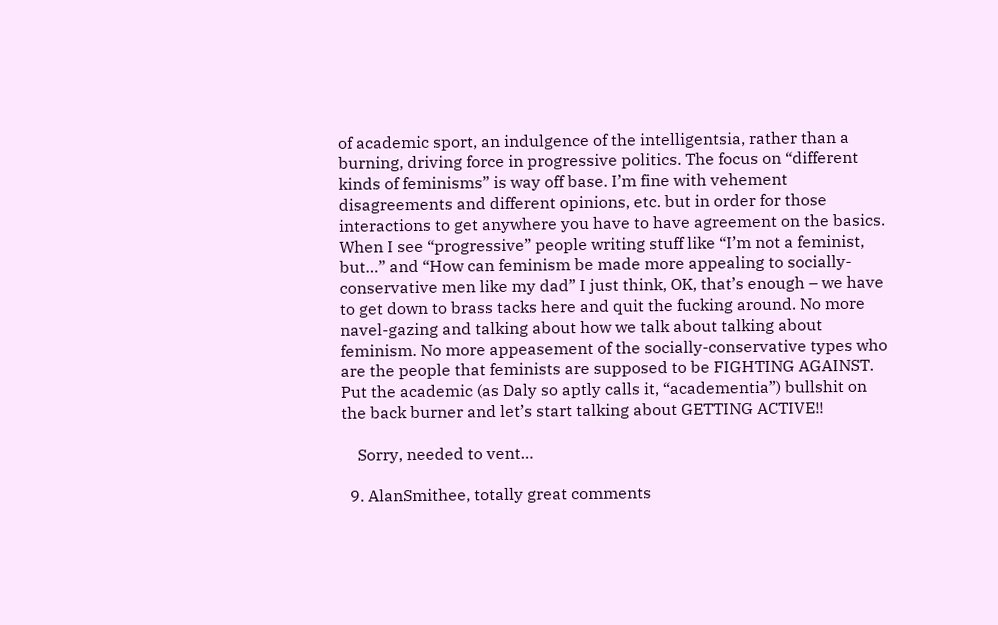of academic sport, an indulgence of the intelligentsia, rather than a burning, driving force in progressive politics. The focus on “different kinds of feminisms” is way off base. I’m fine with vehement disagreements and different opinions, etc. but in order for those interactions to get anywhere you have to have agreement on the basics. When I see “progressive” people writing stuff like “I’m not a feminist, but…” and “How can feminism be made more appealing to socially-conservative men like my dad” I just think, OK, that’s enough – we have to get down to brass tacks here and quit the fucking around. No more navel-gazing and talking about how we talk about talking about feminism. No more appeasement of the socially-conservative types who are the people that feminists are supposed to be FIGHTING AGAINST. Put the academic (as Daly so aptly calls it, “academentia”) bullshit on the back burner and let’s start talking about GETTING ACTIVE!!

    Sorry, needed to vent…

  9. AlanSmithee, totally great comments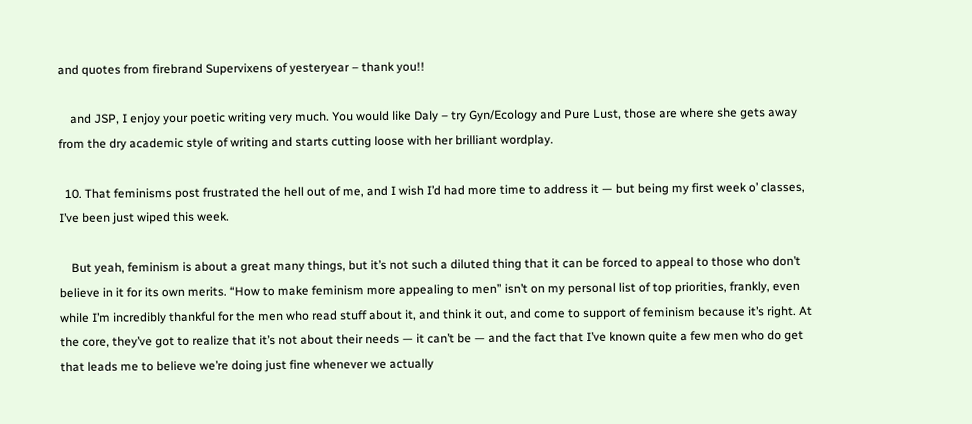and quotes from firebrand Supervixens of yesteryear – thank you!!

    and JSP, I enjoy your poetic writing very much. You would like Daly – try Gyn/Ecology and Pure Lust, those are where she gets away from the dry academic style of writing and starts cutting loose with her brilliant wordplay.

  10. That feminisms post frustrated the hell out of me, and I wish I’d had more time to address it — but being my first week o’ classes, I’ve been just wiped this week.

    But yeah, feminism is about a great many things, but it’s not such a diluted thing that it can be forced to appeal to those who don’t believe in it for its own merits. “How to make feminism more appealing to men” isn’t on my personal list of top priorities, frankly, even while I’m incredibly thankful for the men who read stuff about it, and think it out, and come to support of feminism because it’s right. At the core, they’ve got to realize that it’s not about their needs — it can’t be — and the fact that I’ve known quite a few men who do get that leads me to believe we’re doing just fine whenever we actually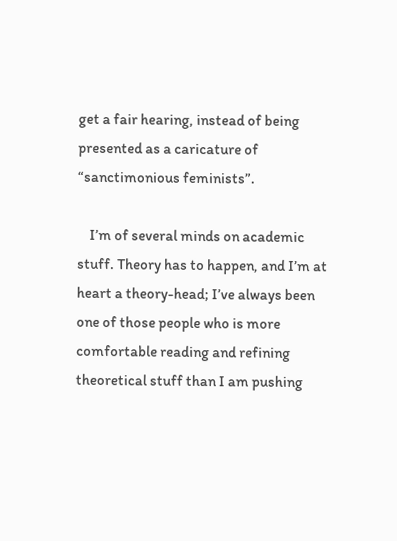get a fair hearing, instead of being presented as a caricature of “sanctimonious feminists”.

    I’m of several minds on academic stuff. Theory has to happen, and I’m at heart a theory-head; I’ve always been one of those people who is more comfortable reading and refining theoretical stuff than I am pushing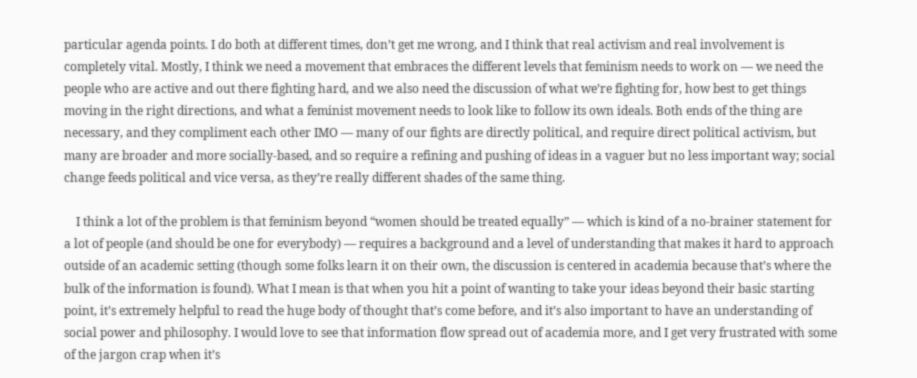particular agenda points. I do both at different times, don’t get me wrong, and I think that real activism and real involvement is completely vital. Mostly, I think we need a movement that embraces the different levels that feminism needs to work on — we need the people who are active and out there fighting hard, and we also need the discussion of what we’re fighting for, how best to get things moving in the right directions, and what a feminist movement needs to look like to follow its own ideals. Both ends of the thing are necessary, and they compliment each other IMO — many of our fights are directly political, and require direct political activism, but many are broader and more socially-based, and so require a refining and pushing of ideas in a vaguer but no less important way; social change feeds political and vice versa, as they’re really different shades of the same thing.

    I think a lot of the problem is that feminism beyond “women should be treated equally” — which is kind of a no-brainer statement for a lot of people (and should be one for everybody) — requires a background and a level of understanding that makes it hard to approach outside of an academic setting (though some folks learn it on their own, the discussion is centered in academia because that’s where the bulk of the information is found). What I mean is that when you hit a point of wanting to take your ideas beyond their basic starting point, it’s extremely helpful to read the huge body of thought that’s come before, and it’s also important to have an understanding of social power and philosophy. I would love to see that information flow spread out of academia more, and I get very frustrated with some of the jargon crap when it’s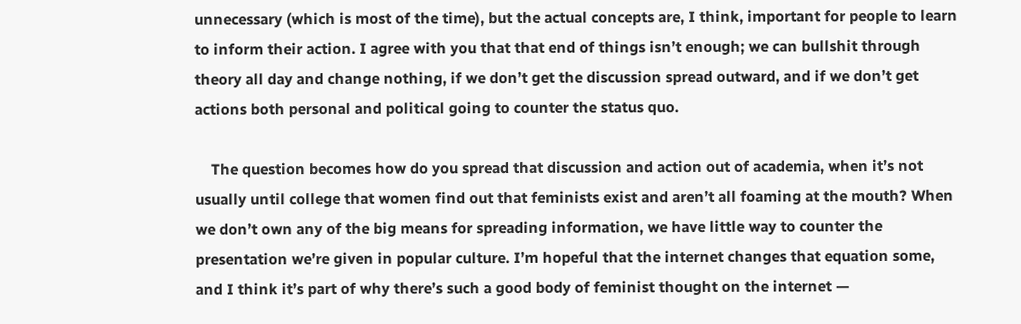unnecessary (which is most of the time), but the actual concepts are, I think, important for people to learn to inform their action. I agree with you that that end of things isn’t enough; we can bullshit through theory all day and change nothing, if we don’t get the discussion spread outward, and if we don’t get actions both personal and political going to counter the status quo.

    The question becomes how do you spread that discussion and action out of academia, when it’s not usually until college that women find out that feminists exist and aren’t all foaming at the mouth? When we don’t own any of the big means for spreading information, we have little way to counter the presentation we’re given in popular culture. I’m hopeful that the internet changes that equation some, and I think it’s part of why there’s such a good body of feminist thought on the internet —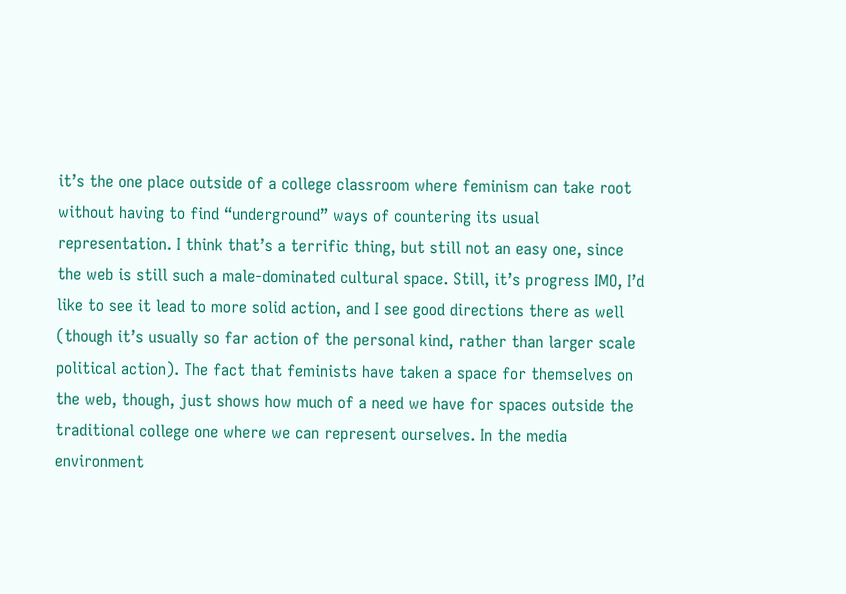it’s the one place outside of a college classroom where feminism can take root without having to find “underground” ways of countering its usual representation. I think that’s a terrific thing, but still not an easy one, since the web is still such a male-dominated cultural space. Still, it’s progress IMO, I’d like to see it lead to more solid action, and I see good directions there as well (though it’s usually so far action of the personal kind, rather than larger scale political action). The fact that feminists have taken a space for themselves on the web, though, just shows how much of a need we have for spaces outside the traditional college one where we can represent ourselves. In the media environment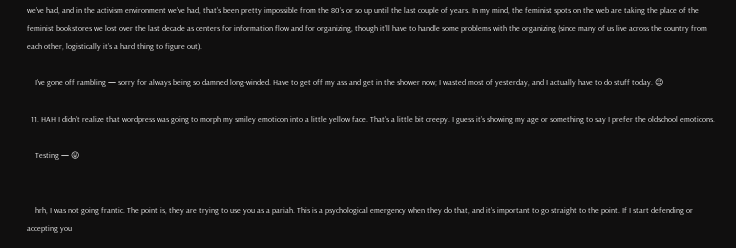we’ve had, and in the activism environment we’ve had, that’s been pretty impossible from the 80’s or so up until the last couple of years. In my mind, the feminist spots on the web are taking the place of the feminist bookstores we lost over the last decade as centers for information flow and for organizing, though it’ll have to handle some problems with the organizing (since many of us live across the country from each other, logistically it’s a hard thing to figure out).

    I’ve gone off rambling — sorry for always being so damned long-winded. Have to get off my ass and get in the shower now; I wasted most of yesterday, and I actually have to do stuff today. 😉

  11. HAH I didn’t realize that wordpress was going to morph my smiley emoticon into a little yellow face. That’s a little bit creepy. I guess it’s showing my age or something to say I prefer the oldschool emoticons.

    Testing — 😛


    hrh, I was not going frantic. The point is, they are trying to use you as a pariah. This is a psychological emergency when they do that, and it’s important to go straight to the point. If I start defending or accepting you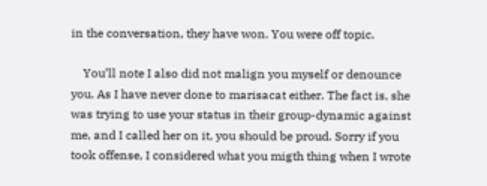in the conversation, they have won. You were off topic.

    You’ll note I also did not malign you myself or denounce you. As I have never done to marisacat either. The fact is, she was trying to use your status in their group-dynamic against me, and I called her on it, you should be proud. Sorry if you took offense, I considered what you migth thing when I wrote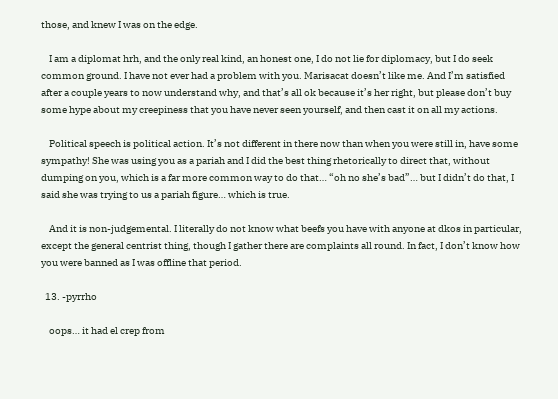those, and knew I was on the edge.

    I am a diplomat hrh, and the only real kind, an honest one, I do not lie for diplomacy, but I do seek common ground. I have not ever had a problem with you. Marisacat doesn’t like me. And I’m satisfied after a couple years to now understand why, and that’s all ok because it’s her right, but please don’t buy some hype about my creepiness that you have never seen yourself, and then cast it on all my actions.

    Political speech is political action. It’s not different in there now than when you were still in, have some sympathy! She was using you as a pariah and I did the best thing rhetorically to direct that, without dumping on you, which is a far more common way to do that… “oh no she’s bad”… but I didn’t do that, I said she was trying to us a pariah figure… which is true.

    And it is non-judgemental. I literally do not know what beefs you have with anyone at dkos in particular, except the general centrist thing, though I gather there are complaints all round. In fact, I don’t know how you were banned as I was offline that period.

  13. -pyrrho

    oops… it had el crep from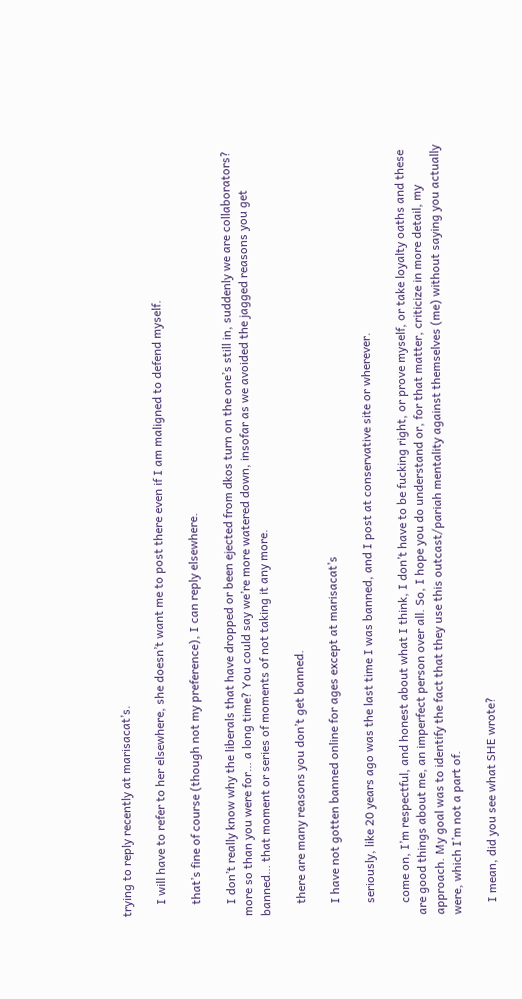trying to reply recently at marisacat’s.

    I will have to refer to her elsewhere, she doesn’t want me to post there even if I am maligned to defend myself.

    that’s fine of course (though not my preference), I can reply elsewhere.

    I don’t really know why the liberals that have dropped or been ejected from dkos turn on the one’s still in, suddenly we are collaborators? more so than you were for… a long time? You could say we’re more watered down, insofar as we avoided the jagged reasons you get banned… that moment or series of moments of not taking it any more.

    there are many reasons you don’t get banned.

    I have not gotten banned online for ages except at marisacat’s

    seriously, like 20 years ago was the last time I was banned, and I post at conservative site or wherever.

    come on, I’m respectful, and honest about what I think, I don’t have to be fucking right, or prove myself, or take loyalty oaths and these are good things about me, an imperfect person over all. So, I hope you do understand or, for that matter, criticize in more detail, my approach. My goal was to identify the fact that they use this outcast/pariah mentality against themselves (me) without saying you actually were, which I’m not a part of.

    I mean, did you see what SHE wrote?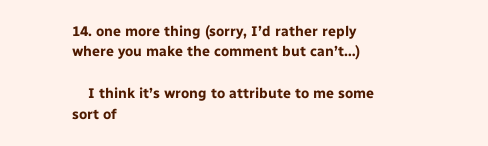14. one more thing (sorry, I’d rather reply where you make the comment but can’t…)

    I think it’s wrong to attribute to me some sort of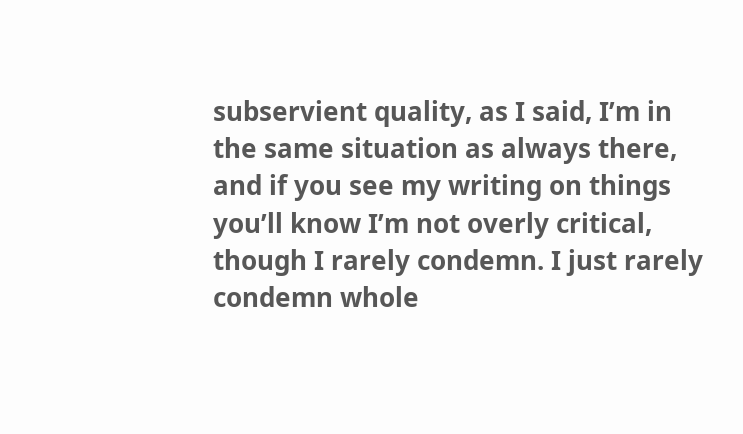subservient quality, as I said, I’m in the same situation as always there, and if you see my writing on things you’ll know I’m not overly critical, though I rarely condemn. I just rarely condemn whole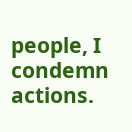people, I condemn actions.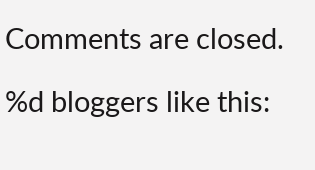Comments are closed.

%d bloggers like this: